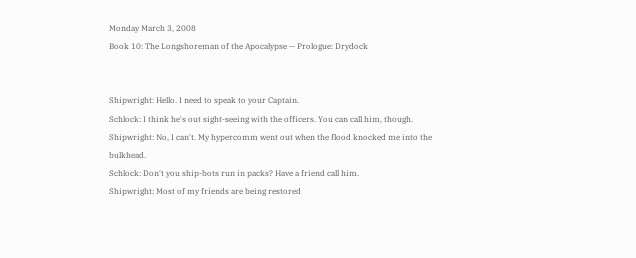Monday March 3, 2008
Book 10: The Longshoreman of the Apocalypse — Prologue: Drydock


Shipwright: Hello. I need to speak to your Captain.
Schlock: I think he's out sight-seeing with the officers. You can call him, though.
Shipwright: No, I can't. My hypercomm went out when the flood knocked me into the bulkhead.
Schlock: Don't you ship-bots run in packs? Have a friend call him.
Shipwright: Most of my friends are being restored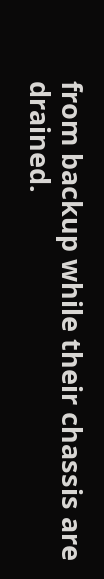from backup while their chassis are drained.